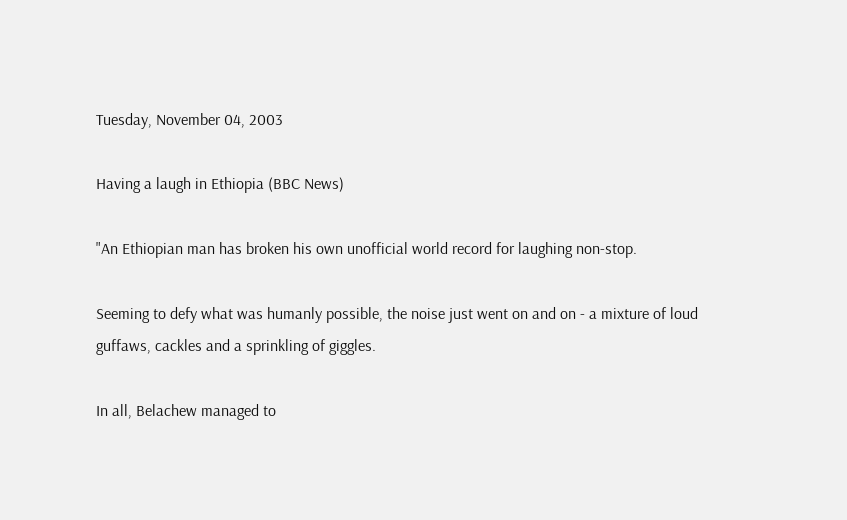Tuesday, November 04, 2003

Having a laugh in Ethiopia (BBC News)

"An Ethiopian man has broken his own unofficial world record for laughing non-stop.

Seeming to defy what was humanly possible, the noise just went on and on - a mixture of loud guffaws, cackles and a sprinkling of giggles.

In all, Belachew managed to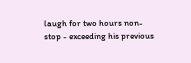laugh for two hours non-stop - exceeding his previous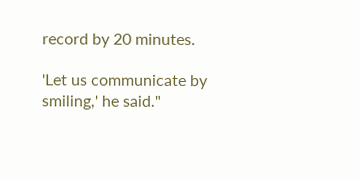record by 20 minutes.

'Let us communicate by smiling,' he said."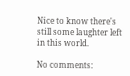Nice to know there's still some laughter left in this world.

No comments: